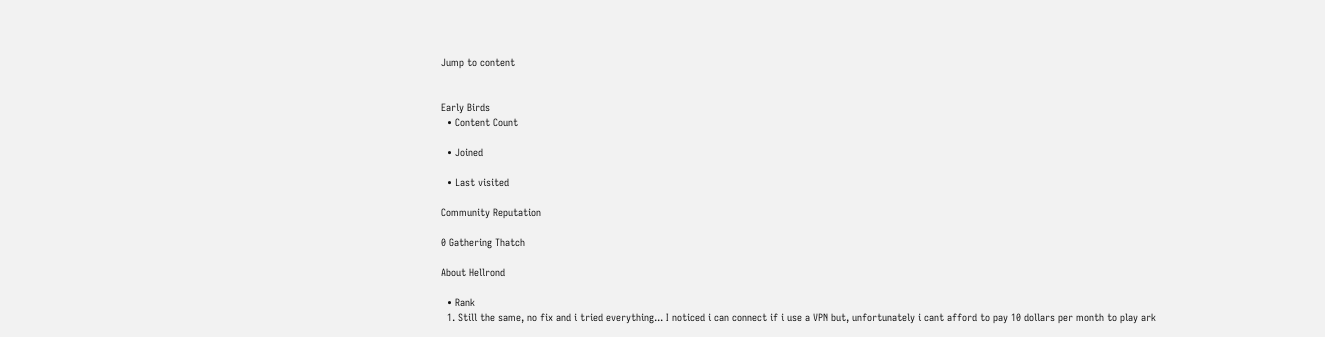Jump to content


Early Birds
  • Content Count

  • Joined

  • Last visited

Community Reputation

0 Gathering Thatch

About Hellrond

  • Rank
  1. Still the same, no fix and i tried everything... I noticed i can connect if i use a VPN but, unfortunately i cant afford to pay 10 dollars per month to play ark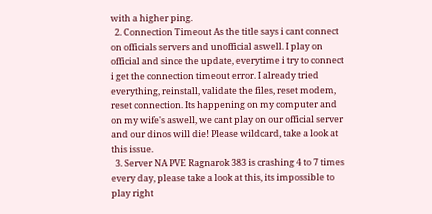with a higher ping.
  2. Connection Timeout As the title says i cant connect on officials servers and unofficial aswell. I play on official and since the update, everytime i try to connect i get the connection timeout error. I already tried everything, reinstall, validate the files, reset modem, reset connection. Its happening on my computer and on my wife's aswell, we cant play on our official server and our dinos will die! Please wildcard, take a look at this issue.
  3. Server NA PVE Ragnarok 383 is crashing 4 to 7 times every day, please take a look at this, its impossible to play right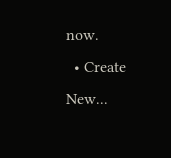now.
  • Create New...